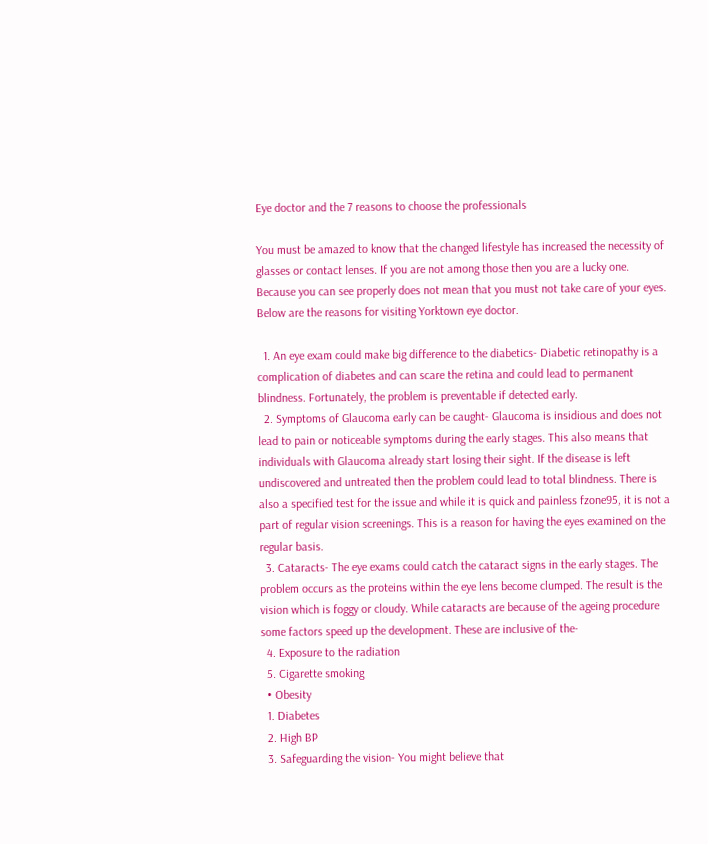Eye doctor and the 7 reasons to choose the professionals

You must be amazed to know that the changed lifestyle has increased the necessity of glasses or contact lenses. If you are not among those then you are a lucky one. Because you can see properly does not mean that you must not take care of your eyes. Below are the reasons for visiting Yorktown eye doctor.

  1. An eye exam could make big difference to the diabetics- Diabetic retinopathy is a complication of diabetes and can scare the retina and could lead to permanent blindness. Fortunately, the problem is preventable if detected early.
  2. Symptoms of Glaucoma early can be caught- Glaucoma is insidious and does not lead to pain or noticeable symptoms during the early stages. This also means that individuals with Glaucoma already start losing their sight. If the disease is left undiscovered and untreated then the problem could lead to total blindness. There is also a specified test for the issue and while it is quick and painless fzone95, it is not a part of regular vision screenings. This is a reason for having the eyes examined on the regular basis.
  3. Cataracts- The eye exams could catch the cataract signs in the early stages. The problem occurs as the proteins within the eye lens become clumped. The result is the vision which is foggy or cloudy. While cataracts are because of the ageing procedure some factors speed up the development. These are inclusive of the-
  4. Exposure to the radiation
  5. Cigarette smoking
  • Obesity
  1. Diabetes
  2. High BP
  3. Safeguarding the vision- You might believe that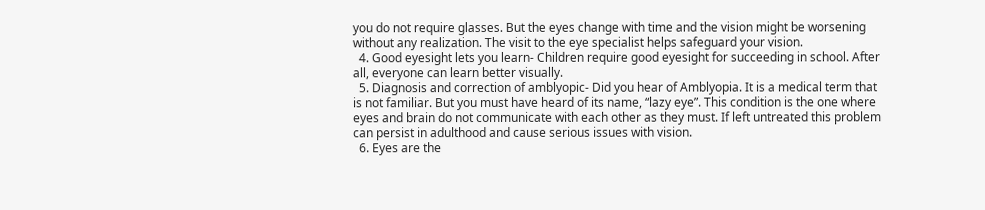you do not require glasses. But the eyes change with time and the vision might be worsening without any realization. The visit to the eye specialist helps safeguard your vision.
  4. Good eyesight lets you learn- Children require good eyesight for succeeding in school. After all, everyone can learn better visually.
  5. Diagnosis and correction of amblyopic- Did you hear of Amblyopia. It is a medical term that is not familiar. But you must have heard of its name, “lazy eye”. This condition is the one where eyes and brain do not communicate with each other as they must. If left untreated this problem can persist in adulthood and cause serious issues with vision.
  6. Eyes are the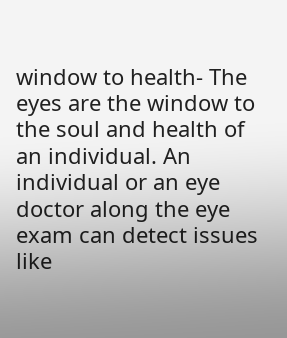window to health- The eyes are the window to the soul and health of an individual. An individual or an eye doctor along the eye exam can detect issues like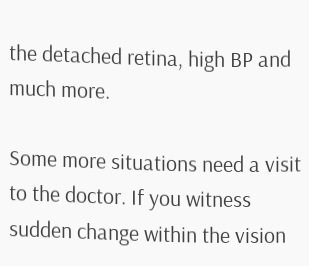the detached retina, high BP and much more.

Some more situations need a visit to the doctor. If you witness sudden change within the vision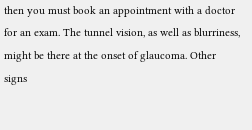then you must book an appointment with a doctor for an exam. The tunnel vision, as well as blurriness, might be there at the onset of glaucoma. Other signs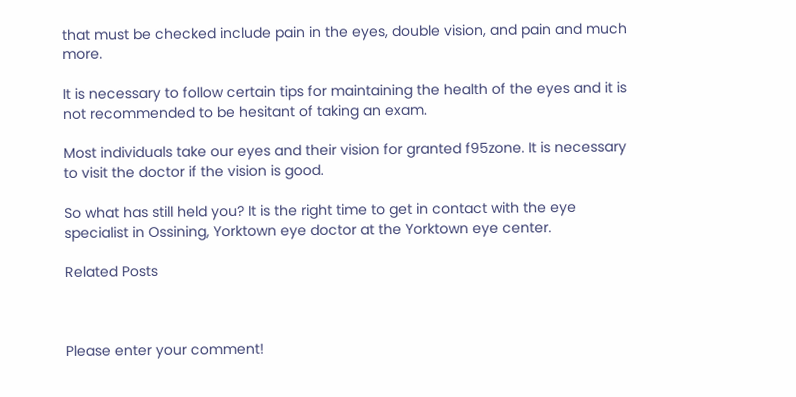that must be checked include pain in the eyes, double vision, and pain and much more.

It is necessary to follow certain tips for maintaining the health of the eyes and it is not recommended to be hesitant of taking an exam.

Most individuals take our eyes and their vision for granted f95zone. It is necessary to visit the doctor if the vision is good.

So what has still held you? It is the right time to get in contact with the eye specialist in Ossining, Yorktown eye doctor at the Yorktown eye center.

Related Posts



Please enter your comment!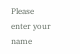Please enter your name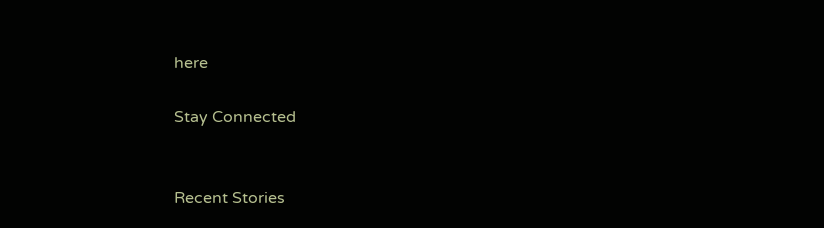here

Stay Connected


Recent Stories